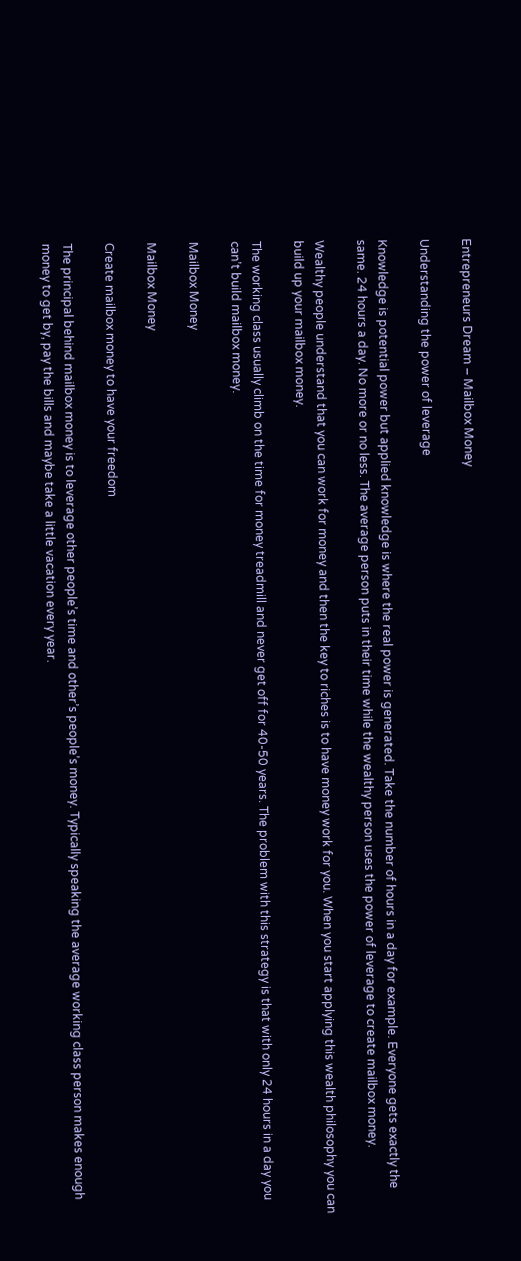Entrepreneurs Dream – Mailbox Money

Understanding the power of leverage

Knowledge is potential power but applied knowledge is where the real power is generated. Take the number of hours in a day for example. Everyone gets exactly the same. 24 hours a day. No more or no less. The average person puts in their time while the wealthy person uses the power of leverage to create mailbox money.

Wealthy people understand that you can work for money and then the key to riches is to have money work for you. When you start applying this wealth philosophy you can build up your mailbox money.

The working class usually climb on the time for money treadmill and never get off for 40-50 years. The problem with this strategy is that with only 24 hours in a day you can’t build mailbox money.

Mailbox Money

Mailbox Money

Create mailbox money to have your freedom

The principal behind mailbox money is to leverage other people’s time and other’s people’s money. Typically speaking the average working class person makes enough money to get by, pay the bills and maybe take a little vacation every year.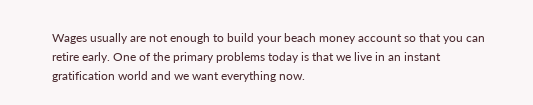Wages usually are not enough to build your beach money account so that you can retire early. One of the primary problems today is that we live in an instant gratification world and we want everything now.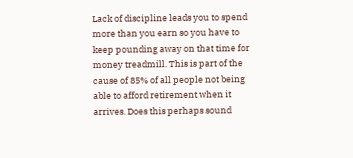Lack of discipline leads you to spend more than you earn so you have to keep pounding away on that time for money treadmill. This is part of the cause of 85% of all people not being able to afford retirement when it arrives. Does this perhaps sound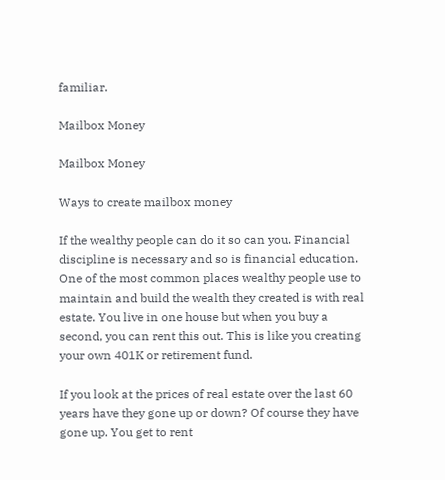familiar.

Mailbox Money

Mailbox Money

Ways to create mailbox money

If the wealthy people can do it so can you. Financial discipline is necessary and so is financial education. One of the most common places wealthy people use to maintain and build the wealth they created is with real estate. You live in one house but when you buy a second, you can rent this out. This is like you creating your own 401K or retirement fund.

If you look at the prices of real estate over the last 60 years have they gone up or down? Of course they have gone up. You get to rent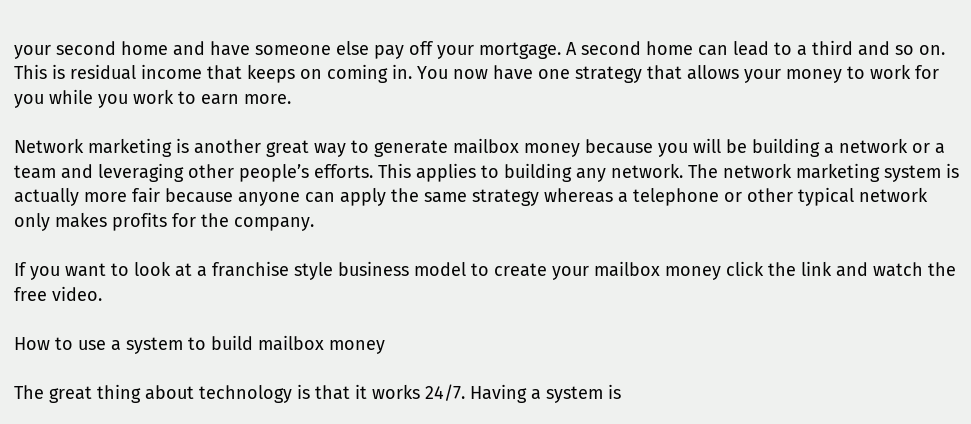your second home and have someone else pay off your mortgage. A second home can lead to a third and so on. This is residual income that keeps on coming in. You now have one strategy that allows your money to work for you while you work to earn more.

Network marketing is another great way to generate mailbox money because you will be building a network or a team and leveraging other people’s efforts. This applies to building any network. The network marketing system is actually more fair because anyone can apply the same strategy whereas a telephone or other typical network only makes profits for the company.

If you want to look at a franchise style business model to create your mailbox money click the link and watch the free video.

How to use a system to build mailbox money

The great thing about technology is that it works 24/7. Having a system is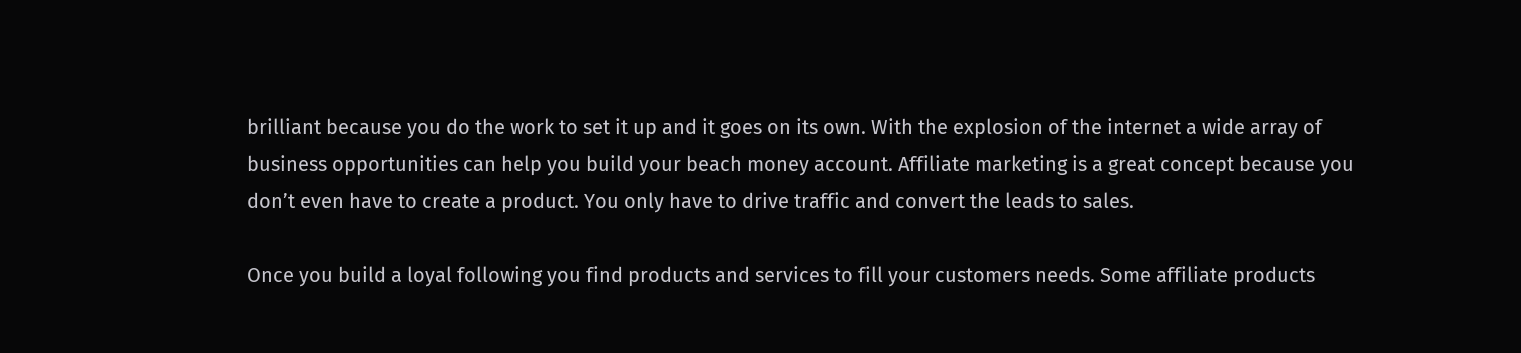brilliant because you do the work to set it up and it goes on its own. With the explosion of the internet a wide array of business opportunities can help you build your beach money account. Affiliate marketing is a great concept because you don’t even have to create a product. You only have to drive traffic and convert the leads to sales.

Once you build a loyal following you find products and services to fill your customers needs. Some affiliate products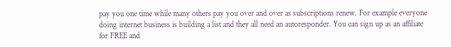pay you one time while many others pay you over and over as subscriptions renew. For example everyone doing internet business is building a list and they all need an autoresponder. You can sign up as an affiliate for FREE and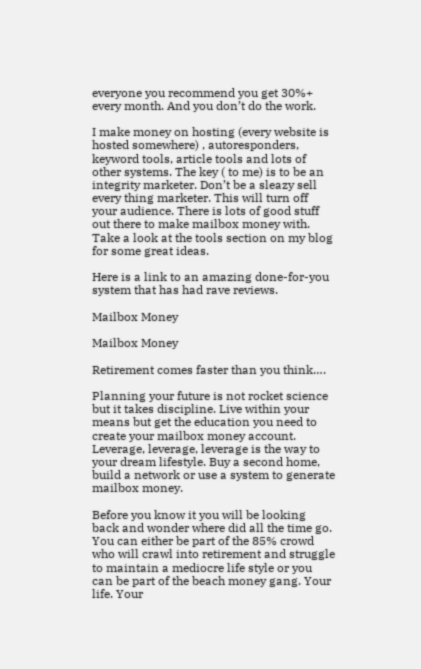everyone you recommend you get 30%+ every month. And you don’t do the work.

I make money on hosting (every website is hosted somewhere) , autoresponders, keyword tools, article tools and lots of other systems. The key ( to me) is to be an integrity marketer. Don’t be a sleazy sell every thing marketer. This will turn off your audience. There is lots of good stuff out there to make mailbox money with. Take a look at the tools section on my blog for some great ideas.

Here is a link to an amazing done-for-you system that has had rave reviews.

Mailbox Money

Mailbox Money

Retirement comes faster than you think….

Planning your future is not rocket science but it takes discipline. Live within your means but get the education you need to create your mailbox money account. Leverage, leverage, leverage is the way to your dream lifestyle. Buy a second home, build a network or use a system to generate mailbox money.

Before you know it you will be looking back and wonder where did all the time go. You can either be part of the 85% crowd who will crawl into retirement and struggle to maintain a mediocre life style or you can be part of the beach money gang. Your life. Your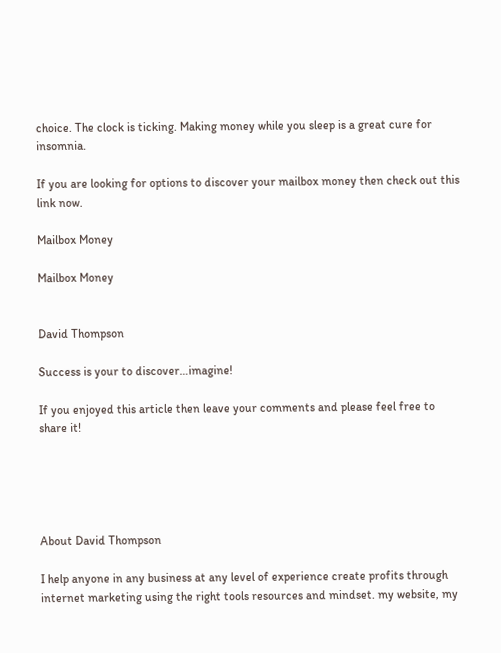choice. The clock is ticking. Making money while you sleep is a great cure for insomnia.

If you are looking for options to discover your mailbox money then check out this link now.

Mailbox Money

Mailbox Money


David Thompson

Success is your to discover…imagine!

If you enjoyed this article then leave your comments and please feel free to share it!





About David Thompson

I help anyone in any business at any level of experience create profits through internet marketing using the right tools resources and mindset. my website, my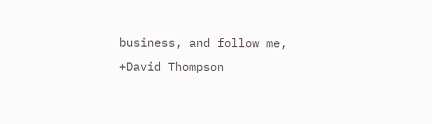business, and follow me, +David Thompson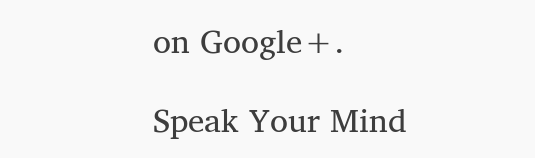on Google+.

Speak Your Mind